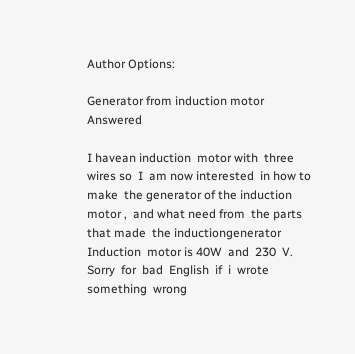Author Options:

Generator from induction motor Answered

I havean induction  motor with  three wires so  I  am now interested  in how to  make  the generator of the induction motor ,  and what need from  the parts that made  the inductiongenerator Induction  motor is 40W  and  230  V.  Sorry  for  bad  English  if  i  wrote  something  wrong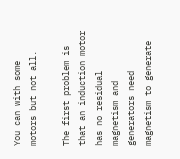You can with some motors but not all.

The first problem is that an induction motor has no residual magnetism and generators need magnetism to generate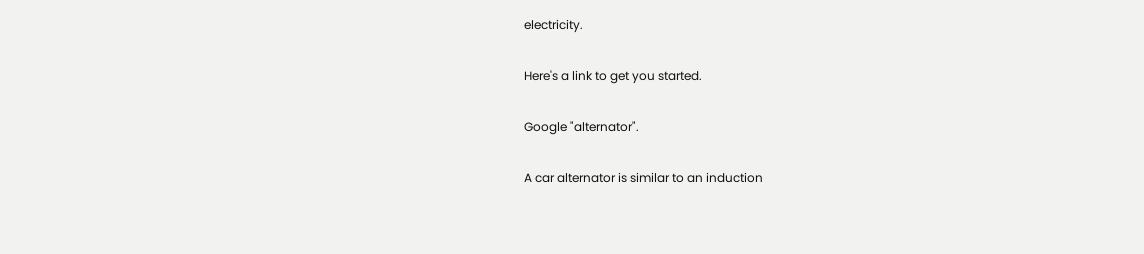electricity.

Here's a link to get you started.

Google "alternator".

A car alternator is similar to an induction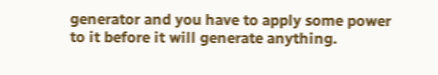generator and you have to apply some power to it before it will generate anything.